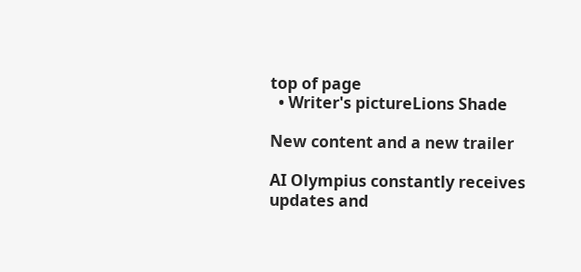top of page
  • Writer's pictureLions Shade

New content and a new trailer

AI Olympius constantly receives updates and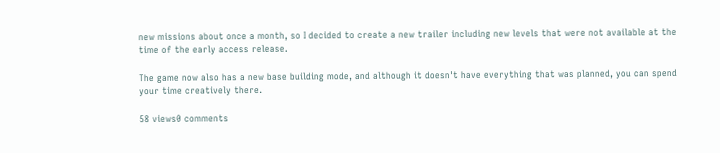new missions about once a month, so I decided to create a new trailer including new levels that were not available at the time of the early access release.

The game now also has a new base building mode, and although it doesn't have everything that was planned, you can spend your time creatively there.

58 views0 comments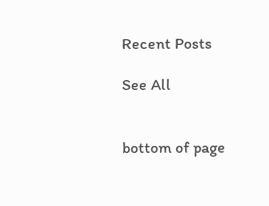Recent Posts

See All


bottom of page